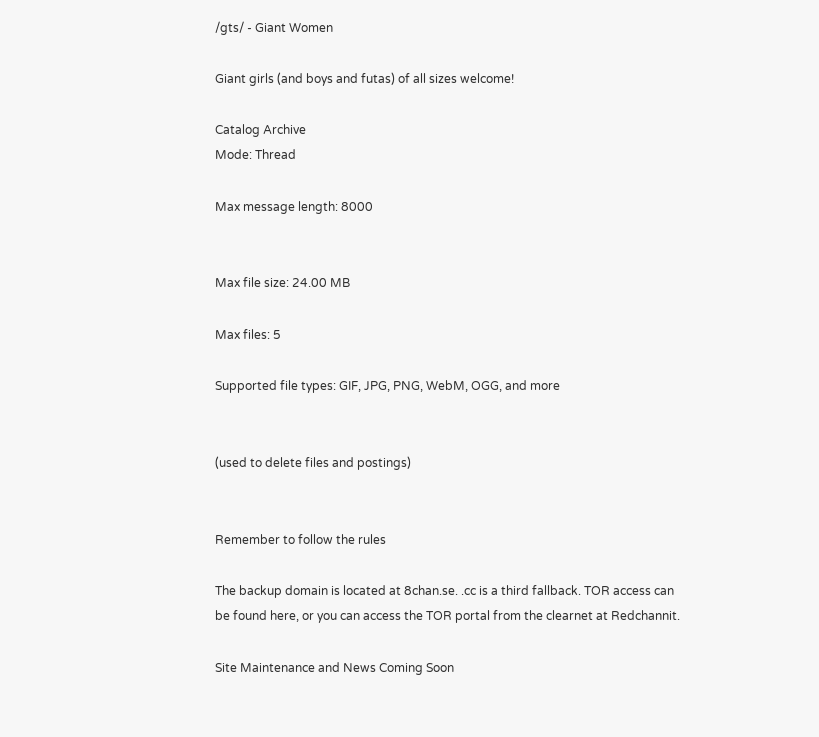/gts/ - Giant Women

Giant girls (and boys and futas) of all sizes welcome!

Catalog Archive
Mode: Thread

Max message length: 8000


Max file size: 24.00 MB

Max files: 5

Supported file types: GIF, JPG, PNG, WebM, OGG, and more


(used to delete files and postings)


Remember to follow the rules

The backup domain is located at 8chan.se. .cc is a third fallback. TOR access can be found here, or you can access the TOR portal from the clearnet at Redchannit.

Site Maintenance and News Coming Soon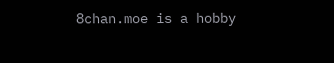8chan.moe is a hobby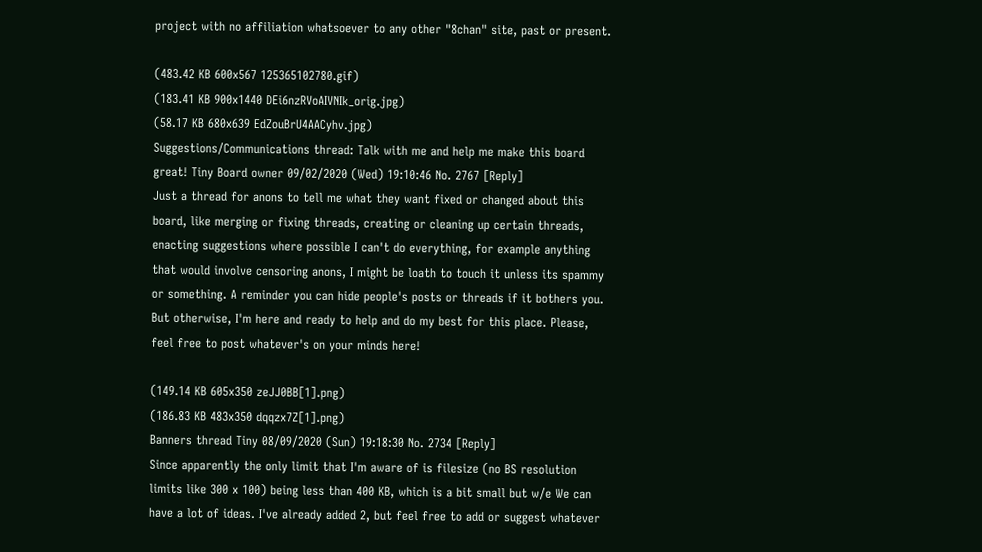project with no affiliation whatsoever to any other "8chan" site, past or present.

(483.42 KB 600x567 125365102780.gif)
(183.41 KB 900x1440 DEi6nzRVoAIVNIk_orig.jpg)
(58.17 KB 680x639 EdZouBrU4AACyhv.jpg)
Suggestions/Communications thread: Talk with me and help me make this board great! Tiny Board owner 09/02/2020 (Wed) 19:10:46 No. 2767 [Reply]
Just a thread for anons to tell me what they want fixed or changed about this board, like merging or fixing threads, creating or cleaning up certain threads, enacting suggestions where possible I can't do everything, for example anything that would involve censoring anons, I might be loath to touch it unless its spammy or something. A reminder you can hide people's posts or threads if it bothers you. But otherwise, I'm here and ready to help and do my best for this place. Please, feel free to post whatever's on your minds here!

(149.14 KB 605x350 zeJJ0BB[1].png)
(186.83 KB 483x350 dqqzx7Z[1].png)
Banners thread Tiny 08/09/2020 (Sun) 19:18:30 No. 2734 [Reply]
Since apparently the only limit that I'm aware of is filesize (no BS resolution limits like 300 x 100) being less than 400 KB, which is a bit small but w/e We can have a lot of ideas. I've already added 2, but feel free to add or suggest whatever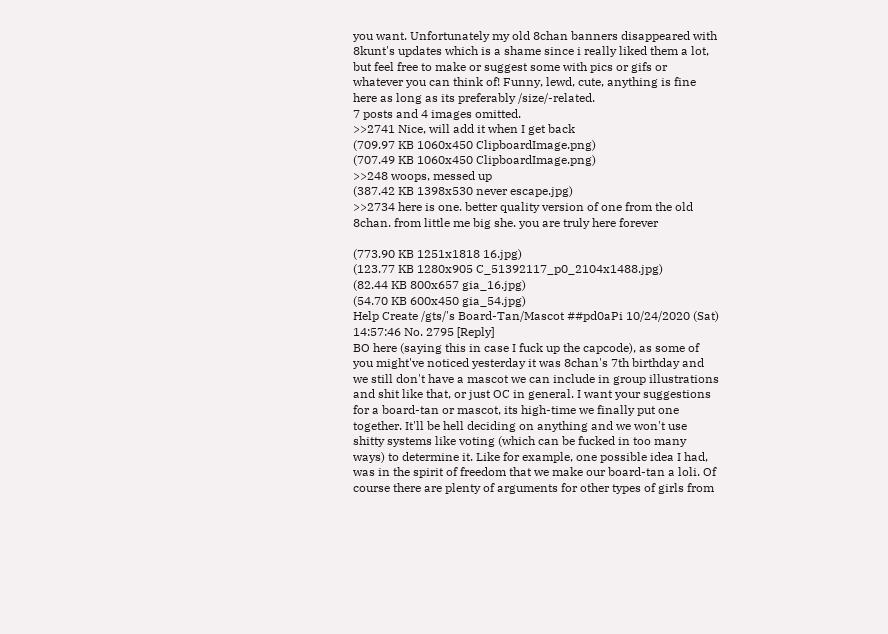you want. Unfortunately my old 8chan banners disappeared with 8kunt's updates which is a shame since i really liked them a lot, but feel free to make or suggest some with pics or gifs or whatever you can think of! Funny, lewd, cute, anything is fine here as long as its preferably /size/-related.
7 posts and 4 images omitted.
>>2741 Nice, will add it when I get back
(709.97 KB 1060x450 ClipboardImage.png)
(707.49 KB 1060x450 ClipboardImage.png)
>>248 woops, messed up
(387.42 KB 1398x530 never escape.jpg)
>>2734 here is one. better quality version of one from the old 8chan. from little me big she. you are truly here forever

(773.90 KB 1251x1818 16.jpg)
(123.77 KB 1280x905 C_51392117_p0_2104x1488.jpg)
(82.44 KB 800x657 gia_16.jpg)
(54.70 KB 600x450 gia_54.jpg)
Help Create /gts/'s Board-Tan/Mascot ##pd0aPi 10/24/2020 (Sat) 14:57:46 No. 2795 [Reply]
BO here (saying this in case I fuck up the capcode), as some of you might've noticed yesterday it was 8chan's 7th birthday and we still don't have a mascot we can include in group illustrations and shit like that, or just OC in general. I want your suggestions for a board-tan or mascot, its high-time we finally put one together. It'll be hell deciding on anything and we won't use shitty systems like voting (which can be fucked in too many ways) to determine it. Like for example, one possible idea I had, was in the spirit of freedom that we make our board-tan a loli. Of course there are plenty of arguments for other types of girls from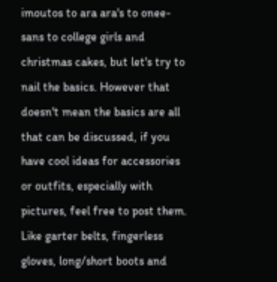imoutos to ara ara's to onee-sans to college girls and christmas cakes, but let's try to nail the basics. However that doesn't mean the basics are all that can be discussed, if you have cool ideas for accessories or outfits, especially with pictures, feel free to post them. Like garter belts, fingerless gloves, long/short boots and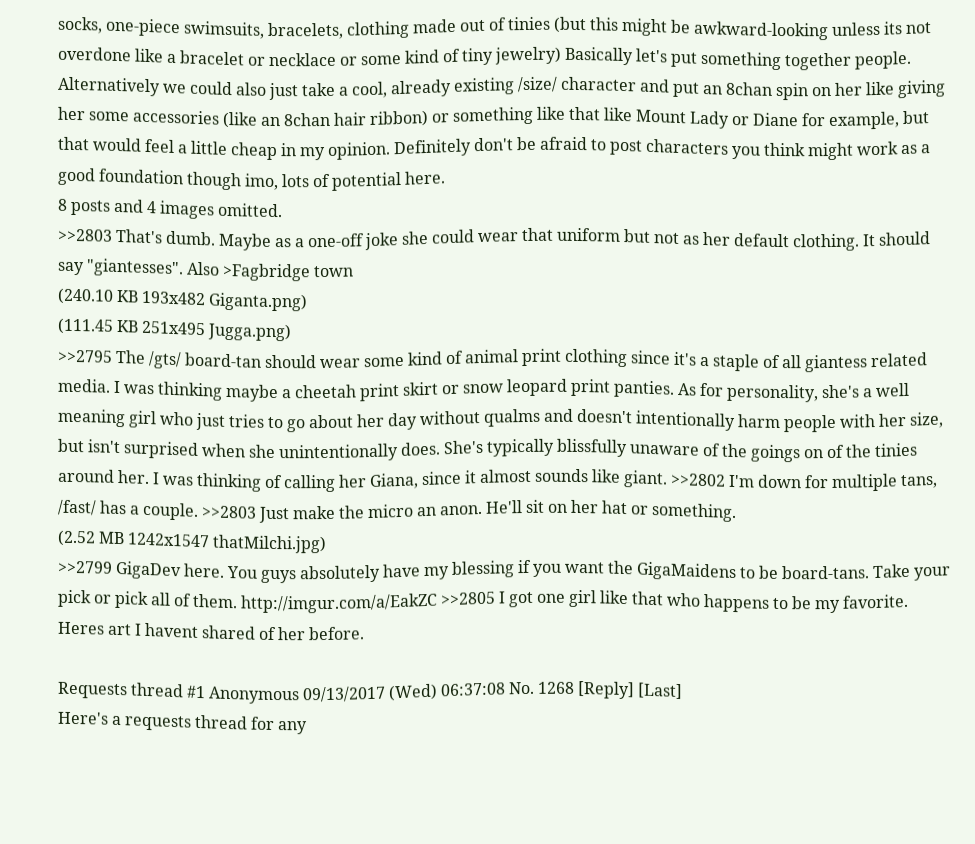socks, one-piece swimsuits, bracelets, clothing made out of tinies (but this might be awkward-looking unless its not overdone like a bracelet or necklace or some kind of tiny jewelry) Basically let's put something together people. Alternatively we could also just take a cool, already existing /size/ character and put an 8chan spin on her like giving her some accessories (like an 8chan hair ribbon) or something like that like Mount Lady or Diane for example, but that would feel a little cheap in my opinion. Definitely don't be afraid to post characters you think might work as a good foundation though imo, lots of potential here.
8 posts and 4 images omitted.
>>2803 That's dumb. Maybe as a one-off joke she could wear that uniform but not as her default clothing. It should say "giantesses". Also >Fagbridge town
(240.10 KB 193x482 Giganta.png)
(111.45 KB 251x495 Jugga.png)
>>2795 The /gts/ board-tan should wear some kind of animal print clothing since it's a staple of all giantess related media. I was thinking maybe a cheetah print skirt or snow leopard print panties. As for personality, she's a well meaning girl who just tries to go about her day without qualms and doesn't intentionally harm people with her size, but isn't surprised when she unintentionally does. She's typically blissfully unaware of the goings on of the tinies around her. I was thinking of calling her Giana, since it almost sounds like giant. >>2802 I'm down for multiple tans, /fast/ has a couple. >>2803 Just make the micro an anon. He'll sit on her hat or something.
(2.52 MB 1242x1547 thatMilchi.jpg)
>>2799 GigaDev here. You guys absolutely have my blessing if you want the GigaMaidens to be board-tans. Take your pick or pick all of them. http://imgur.com/a/EakZC >>2805 I got one girl like that who happens to be my favorite. Heres art I havent shared of her before.

Requests thread #1 Anonymous 09/13/2017 (Wed) 06:37:08 No. 1268 [Reply] [Last]
Here's a requests thread for any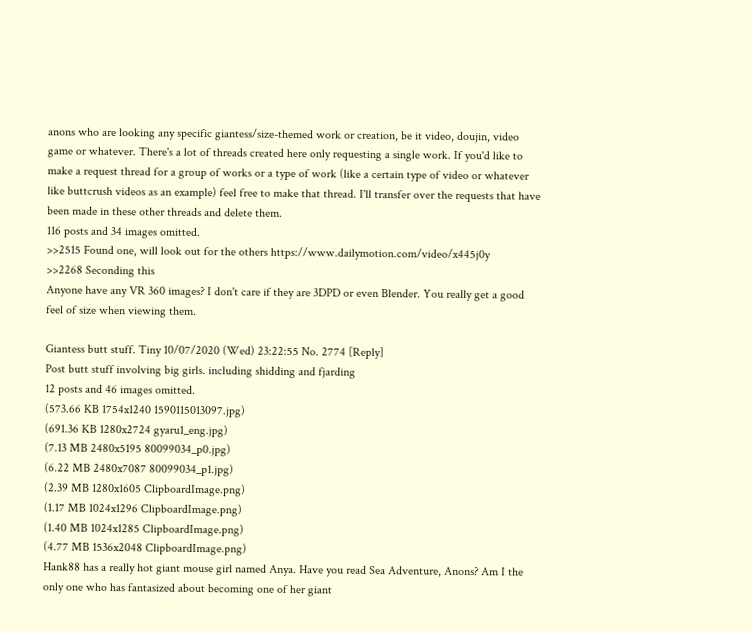anons who are looking any specific giantess/size-themed work or creation, be it video, doujin, video game or whatever. There's a lot of threads created here only requesting a single work. If you'd like to make a request thread for a group of works or a type of work (like a certain type of video or whatever like buttcrush videos as an example) feel free to make that thread. I'll transfer over the requests that have been made in these other threads and delete them.
116 posts and 34 images omitted.
>>2515 Found one, will look out for the others https://www.dailymotion.com/video/x445j0y
>>2268 Seconding this
Anyone have any VR 360 images? I don't care if they are 3DPD or even Blender. You really get a good feel of size when viewing them.

Giantess butt stuff. Tiny 10/07/2020 (Wed) 23:22:55 No. 2774 [Reply]
Post butt stuff involving big girls. including shidding and fjarding
12 posts and 46 images omitted.
(573.66 KB 1754x1240 1590115013097.jpg)
(691.36 KB 1280x2724 gyaru1_eng.jpg)
(7.13 MB 2480x5195 80099034_p0.jpg)
(6.22 MB 2480x7087 80099034_p1.jpg)
(2.39 MB 1280x1605 ClipboardImage.png)
(1.17 MB 1024x1296 ClipboardImage.png)
(1.40 MB 1024x1285 ClipboardImage.png)
(4.77 MB 1536x2048 ClipboardImage.png)
Hank88 has a really hot giant mouse girl named Anya. Have you read Sea Adventure, Anons? Am I the only one who has fantasized about becoming one of her giant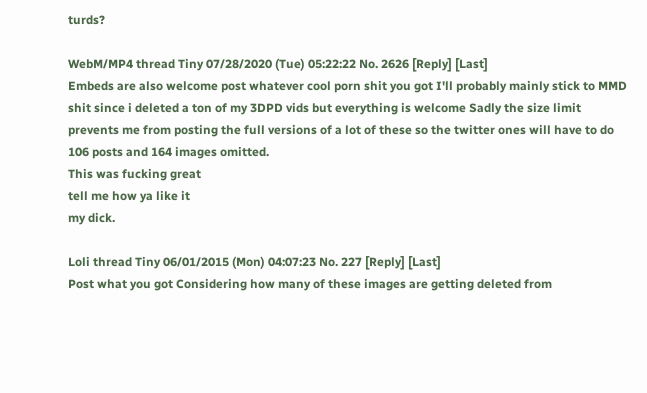turds?

WebM/MP4 thread Tiny 07/28/2020 (Tue) 05:22:22 No. 2626 [Reply] [Last]
Embeds are also welcome post whatever cool porn shit you got I'll probably mainly stick to MMD shit since i deleted a ton of my 3DPD vids but everything is welcome Sadly the size limit prevents me from posting the full versions of a lot of these so the twitter ones will have to do
106 posts and 164 images omitted.
This was fucking great
tell me how ya like it
my dick.

Loli thread Tiny 06/01/2015 (Mon) 04:07:23 No. 227 [Reply] [Last]
Post what you got Considering how many of these images are getting deleted from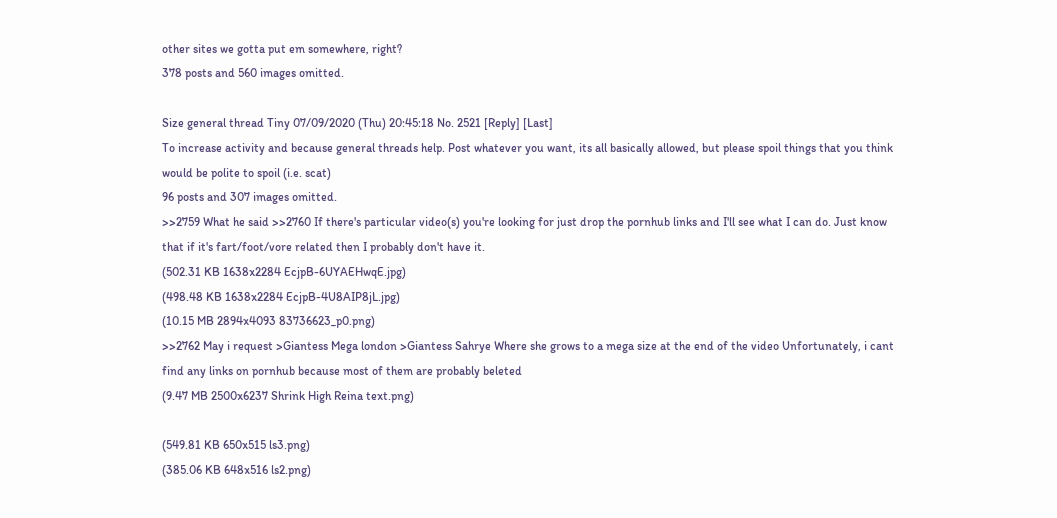other sites we gotta put em somewhere, right?
378 posts and 560 images omitted.

Size general thread Tiny 07/09/2020 (Thu) 20:45:18 No. 2521 [Reply] [Last]
To increase activity and because general threads help. Post whatever you want, its all basically allowed, but please spoil things that you think would be polite to spoil (i.e. scat)
96 posts and 307 images omitted.
>>2759 What he said >>2760 If there's particular video(s) you're looking for just drop the pornhub links and I'll see what I can do. Just know that if it's fart/foot/vore related then I probably don't have it.
(502.31 KB 1638x2284 EcjpB-6UYAEHwqE.jpg)
(498.48 KB 1638x2284 EcjpB-4U8AIP8jL.jpg)
(10.15 MB 2894x4093 83736623_p0.png)
>>2762 May i request >Giantess Mega london >Giantess Sahrye Where she grows to a mega size at the end of the video Unfortunately, i cant find any links on pornhub because most of them are probably beleted
(9.47 MB 2500x6237 Shrink High Reina text.png)

(549.81 KB 650x515 ls3.png)
(385.06 KB 648x516 ls2.png)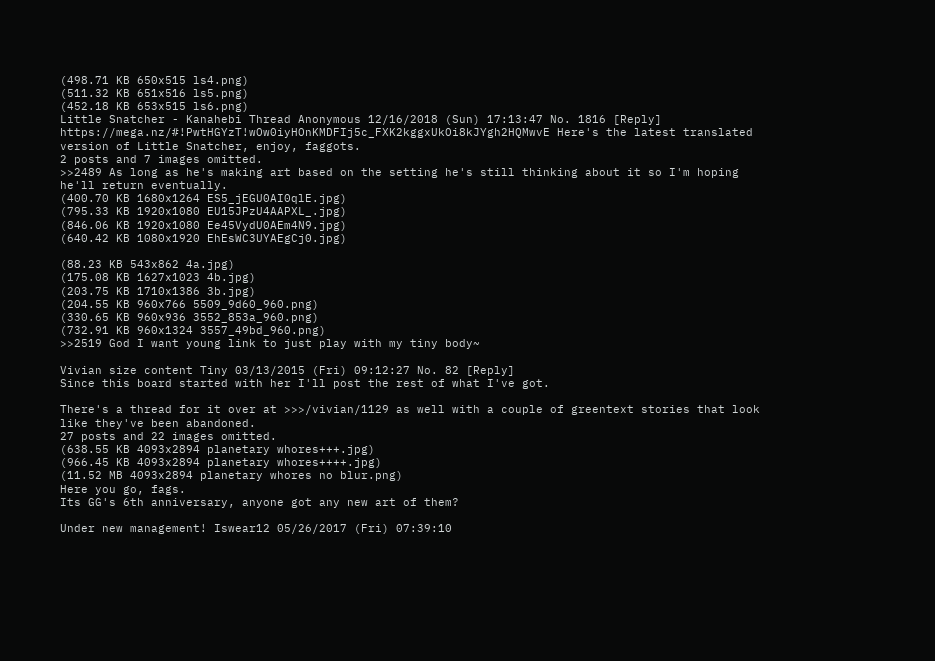(498.71 KB 650x515 ls4.png)
(511.32 KB 651x516 ls5.png)
(452.18 KB 653x515 ls6.png)
Little Snatcher - Kanahebi Thread Anonymous 12/16/2018 (Sun) 17:13:47 No. 1816 [Reply]
https://mega.nz/#!PwtHGYzT!wOw0iyHOnKMDFIj5c_FXK2kggxUkOi8kJYgh2HQMwvE Here's the latest translated version of Little Snatcher, enjoy, faggots.
2 posts and 7 images omitted.
>>2489 As long as he's making art based on the setting he's still thinking about it so I'm hoping he'll return eventually.
(400.70 KB 1680x1264 ES5_jEGU0AI0qlE.jpg)
(795.33 KB 1920x1080 EU15JPzU4AAPXL_.jpg)
(846.06 KB 1920x1080 Ee45VydU0AEm4N9.jpg)
(640.42 KB 1080x1920 EhEsWC3UYAEgCj0.jpg)

(88.23 KB 543x862 4a.jpg)
(175.08 KB 1627x1023 4b.jpg)
(203.75 KB 1710x1386 3b.jpg)
(204.55 KB 960x766 5509_9d60_960.png)
(330.65 KB 960x936 3552_853a_960.png)
(732.91 KB 960x1324 3557_49bd_960.png)
>>2519 God I want young link to just play with my tiny body~

Vivian size content Tiny 03/13/2015 (Fri) 09:12:27 No. 82 [Reply]
Since this board started with her I'll post the rest of what I've got.

There's a thread for it over at >>>/vivian/1129 as well with a couple of greentext stories that look like they've been abandoned.
27 posts and 22 images omitted.
(638.55 KB 4093x2894 planetary whores+++.jpg)
(966.45 KB 4093x2894 planetary whores++++.jpg)
(11.52 MB 4093x2894 planetary whores no blur.png)
Here you go, fags.
Its GG's 6th anniversary, anyone got any new art of them?

Under new management! Iswear12 05/26/2017 (Fri) 07:39:10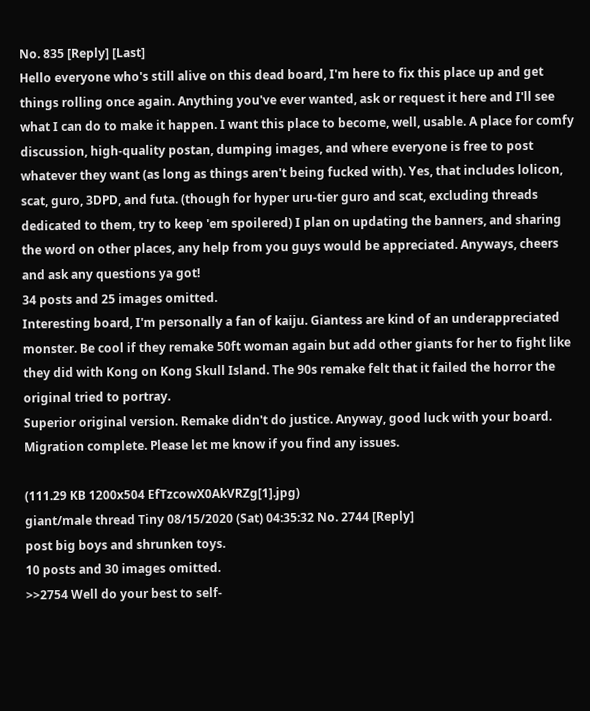No. 835 [Reply] [Last]
Hello everyone who's still alive on this dead board, I'm here to fix this place up and get things rolling once again. Anything you've ever wanted, ask or request it here and I'll see what I can do to make it happen. I want this place to become, well, usable. A place for comfy discussion, high-quality postan, dumping images, and where everyone is free to post whatever they want (as long as things aren't being fucked with). Yes, that includes lolicon, scat, guro, 3DPD, and futa. (though for hyper uru-tier guro and scat, excluding threads dedicated to them, try to keep 'em spoilered) I plan on updating the banners, and sharing the word on other places, any help from you guys would be appreciated. Anyways, cheers and ask any questions ya got!
34 posts and 25 images omitted.
Interesting board, I'm personally a fan of kaiju. Giantess are kind of an underappreciated monster. Be cool if they remake 50ft woman again but add other giants for her to fight like they did with Kong on Kong Skull Island. The 90s remake felt that it failed the horror the original tried to portray.
Superior original version. Remake didn't do justice. Anyway, good luck with your board.
Migration complete. Please let me know if you find any issues.

(111.29 KB 1200x504 EfTzcowX0AkVRZg[1].jpg)
giant/male thread Tiny 08/15/2020 (Sat) 04:35:32 No. 2744 [Reply]
post big boys and shrunken toys.
10 posts and 30 images omitted.
>>2754 Well do your best to self-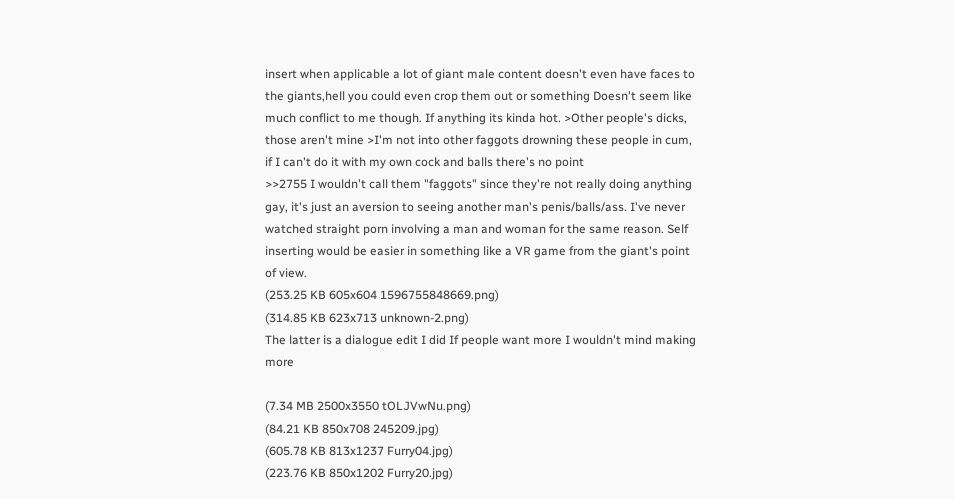insert when applicable a lot of giant male content doesn't even have faces to the giants,hell you could even crop them out or something Doesn't seem like much conflict to me though. If anything its kinda hot. >Other people's dicks, those aren't mine >I'm not into other faggots drowning these people in cum, if I can't do it with my own cock and balls there's no point
>>2755 I wouldn't call them "faggots" since they're not really doing anything gay, it's just an aversion to seeing another man's penis/balls/ass. I've never watched straight porn involving a man and woman for the same reason. Self inserting would be easier in something like a VR game from the giant's point of view.
(253.25 KB 605x604 1596755848669.png)
(314.85 KB 623x713 unknown-2.png)
The latter is a dialogue edit I did If people want more I wouldn't mind making more

(7.34 MB 2500x3550 tOLJVwNu.png)
(84.21 KB 850x708 245209.jpg)
(605.78 KB 813x1237 Furry04.jpg)
(223.76 KB 850x1202 Furry20.jpg)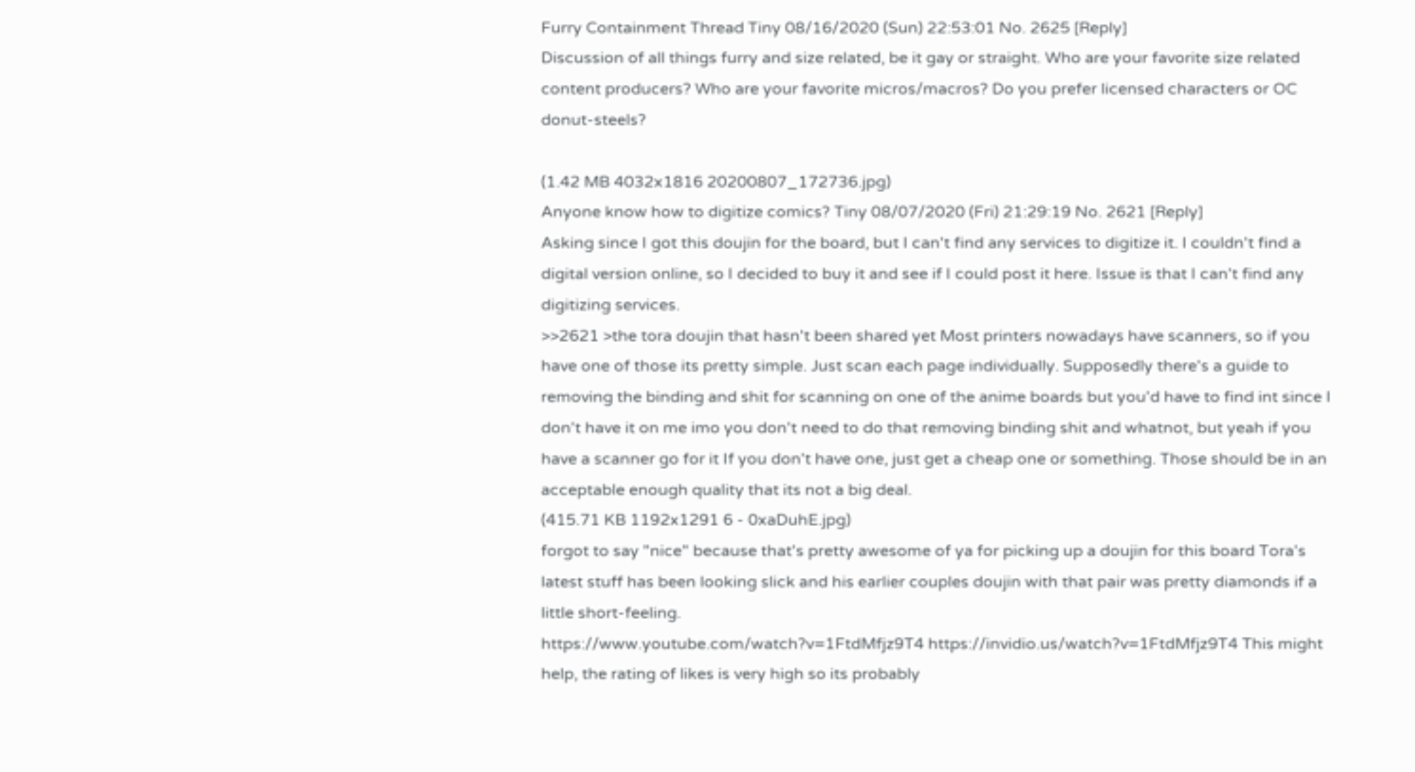Furry Containment Thread Tiny 08/16/2020 (Sun) 22:53:01 No. 2625 [Reply]
Discussion of all things furry and size related, be it gay or straight. Who are your favorite size related content producers? Who are your favorite micros/macros? Do you prefer licensed characters or OC donut-steels?

(1.42 MB 4032x1816 20200807_172736.jpg)
Anyone know how to digitize comics? Tiny 08/07/2020 (Fri) 21:29:19 No. 2621 [Reply]
Asking since I got this doujin for the board, but I can't find any services to digitize it. I couldn't find a digital version online, so I decided to buy it and see if I could post it here. Issue is that I can't find any digitizing services.
>>2621 >the tora doujin that hasn't been shared yet Most printers nowadays have scanners, so if you have one of those its pretty simple. Just scan each page individually. Supposedly there's a guide to removing the binding and shit for scanning on one of the anime boards but you'd have to find int since I don't have it on me imo you don't need to do that removing binding shit and whatnot, but yeah if you have a scanner go for it If you don't have one, just get a cheap one or something. Those should be in an acceptable enough quality that its not a big deal.
(415.71 KB 1192x1291 6 - 0xaDuhE.jpg)
forgot to say "nice" because that's pretty awesome of ya for picking up a doujin for this board Tora's latest stuff has been looking slick and his earlier couples doujin with that pair was pretty diamonds if a little short-feeling.
https://www.youtube.com/watch?v=1FtdMfjz9T4 https://invidio.us/watch?v=1FtdMfjz9T4 This might help, the rating of likes is very high so its probably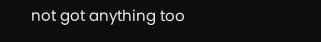not got anything too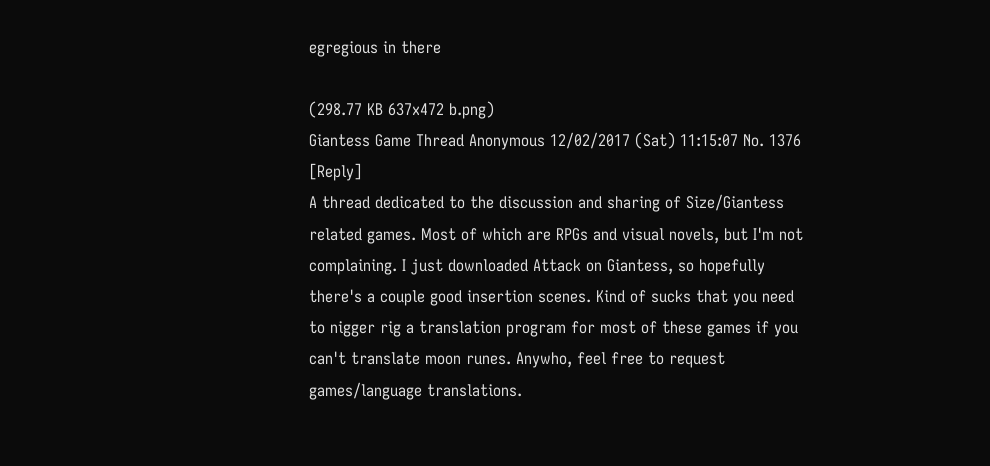egregious in there

(298.77 KB 637x472 b.png)
Giantess Game Thread Anonymous 12/02/2017 (Sat) 11:15:07 No. 1376 [Reply]
A thread dedicated to the discussion and sharing of Size/Giantess related games. Most of which are RPGs and visual novels, but I'm not complaining. I just downloaded Attack on Giantess, so hopefully there's a couple good insertion scenes. Kind of sucks that you need to nigger rig a translation program for most of these games if you can't translate moon runes. Anywho, feel free to request games/language translations.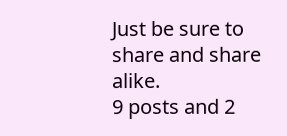Just be sure to share and share alike.
9 posts and 2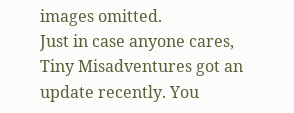images omitted.
Just in case anyone cares, Tiny Misadventures got an update recently. You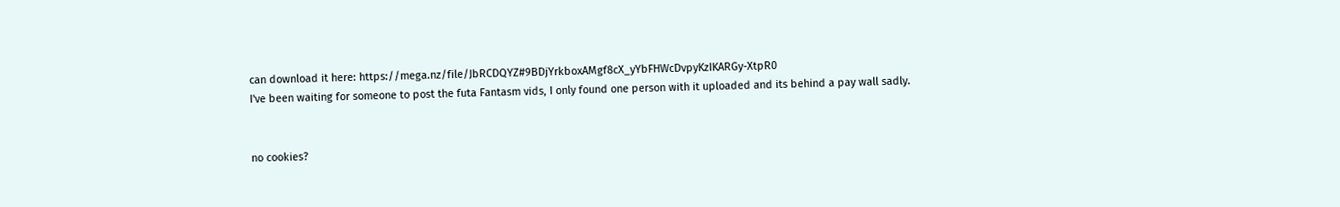can download it here: https://mega.nz/file/JbRCDQYZ#9BDjYrkboxAMgf8cX_yYbFHWcDvpyKzIKARGy-XtpR0
I've been waiting for someone to post the futa Fantasm vids, I only found one person with it uploaded and its behind a pay wall sadly.


no cookies?